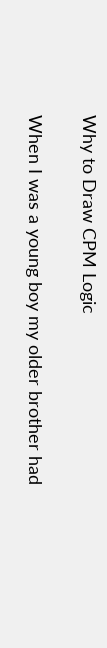Why to Draw CPM Logic

When I was a young boy my older brother had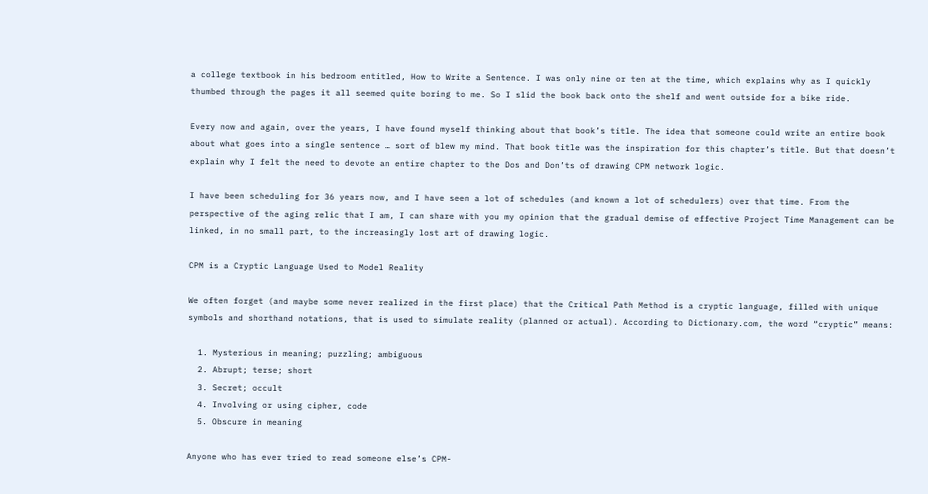a college textbook in his bedroom entitled, How to Write a Sentence. I was only nine or ten at the time, which explains why as I quickly thumbed through the pages it all seemed quite boring to me. So I slid the book back onto the shelf and went outside for a bike ride.

Every now and again, over the years, I have found myself thinking about that book’s title. The idea that someone could write an entire book about what goes into a single sentence … sort of blew my mind. That book title was the inspiration for this chapter’s title. But that doesn’t explain why I felt the need to devote an entire chapter to the Dos and Don’ts of drawing CPM network logic.

I have been scheduling for 36 years now, and I have seen a lot of schedules (and known a lot of schedulers) over that time. From the perspective of the aging relic that I am, I can share with you my opinion that the gradual demise of effective Project Time Management can be linked, in no small part, to the increasingly lost art of drawing logic.

CPM is a Cryptic Language Used to Model Reality

We often forget (and maybe some never realized in the first place) that the Critical Path Method is a cryptic language, filled with unique symbols and shorthand notations, that is used to simulate reality (planned or actual). According to Dictionary.com, the word “cryptic” means:

  1. Mysterious in meaning; puzzling; ambiguous
  2. Abrupt; terse; short
  3. Secret; occult
  4. Involving or using cipher, code
  5. Obscure in meaning

Anyone who has ever tried to read someone else’s CPM-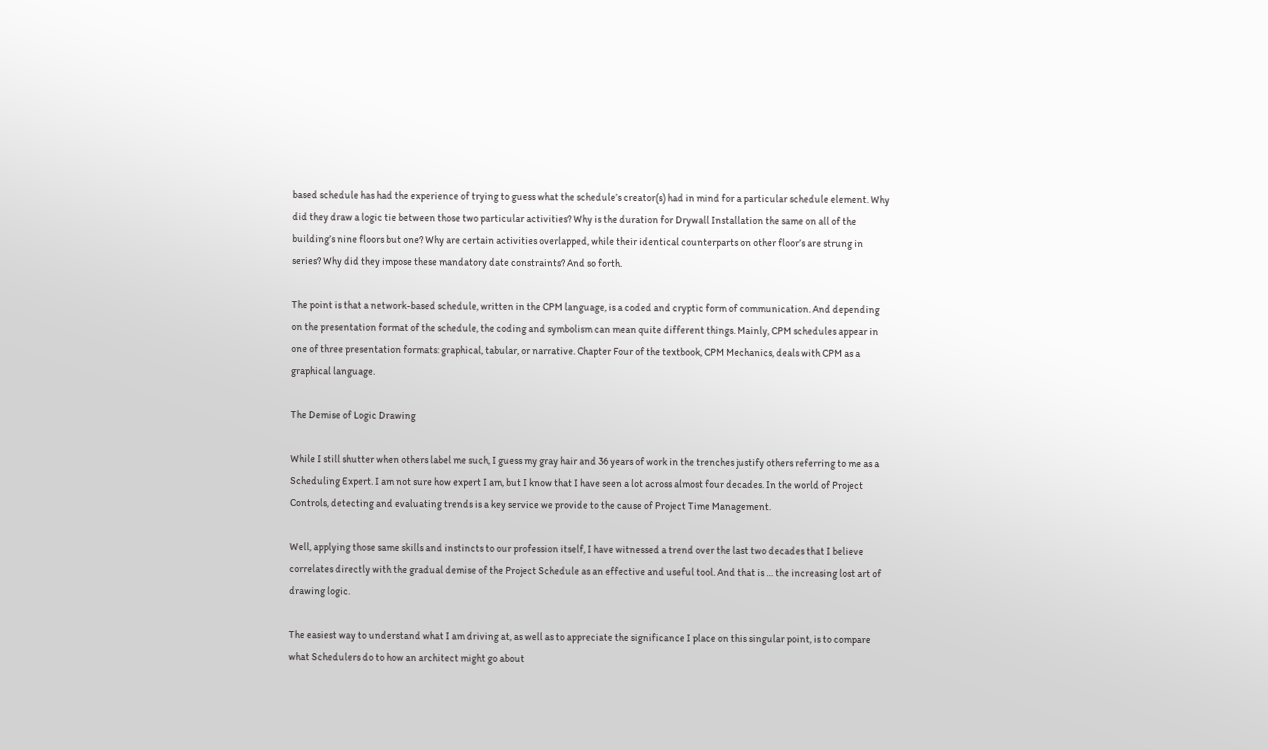based schedule has had the experience of trying to guess what the schedule’s creator(s) had in mind for a particular schedule element. Why did they draw a logic tie between those two particular activities? Why is the duration for Drywall Installation the same on all of the building’s nine floors but one? Why are certain activities overlapped, while their identical counterparts on other floor’s are strung in series? Why did they impose these mandatory date constraints? And so forth.

The point is that a network-based schedule, written in the CPM language, is a coded and cryptic form of communication. And depending on the presentation format of the schedule, the coding and symbolism can mean quite different things. Mainly, CPM schedules appear in one of three presentation formats: graphical, tabular, or narrative. Chapter Four of the textbook, CPM Mechanics, deals with CPM as a graphical language.

The Demise of Logic Drawing

While I still shutter when others label me such, I guess my gray hair and 36 years of work in the trenches justify others referring to me as a Scheduling Expert. I am not sure how expert I am, but I know that I have seen a lot across almost four decades. In the world of Project Controls, detecting and evaluating trends is a key service we provide to the cause of Project Time Management.

Well, applying those same skills and instincts to our profession itself, I have witnessed a trend over the last two decades that I believe correlates directly with the gradual demise of the Project Schedule as an effective and useful tool. And that is … the increasing lost art of drawing logic.

The easiest way to understand what I am driving at, as well as to appreciate the significance I place on this singular point, is to compare what Schedulers do to how an architect might go about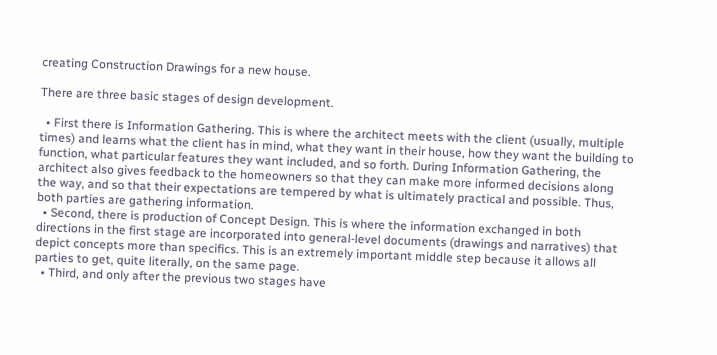creating Construction Drawings for a new house.

There are three basic stages of design development.

  • First there is Information Gathering. This is where the architect meets with the client (usually, multiple times) and learns what the client has in mind, what they want in their house, how they want the building to function, what particular features they want included, and so forth. During Information Gathering, the architect also gives feedback to the homeowners so that they can make more informed decisions along the way, and so that their expectations are tempered by what is ultimately practical and possible. Thus, both parties are gathering information.
  • Second, there is production of Concept Design. This is where the information exchanged in both directions in the first stage are incorporated into general-level documents (drawings and narratives) that depict concepts more than specifics. This is an extremely important middle step because it allows all parties to get, quite literally, on the same page.
  • Third, and only after the previous two stages have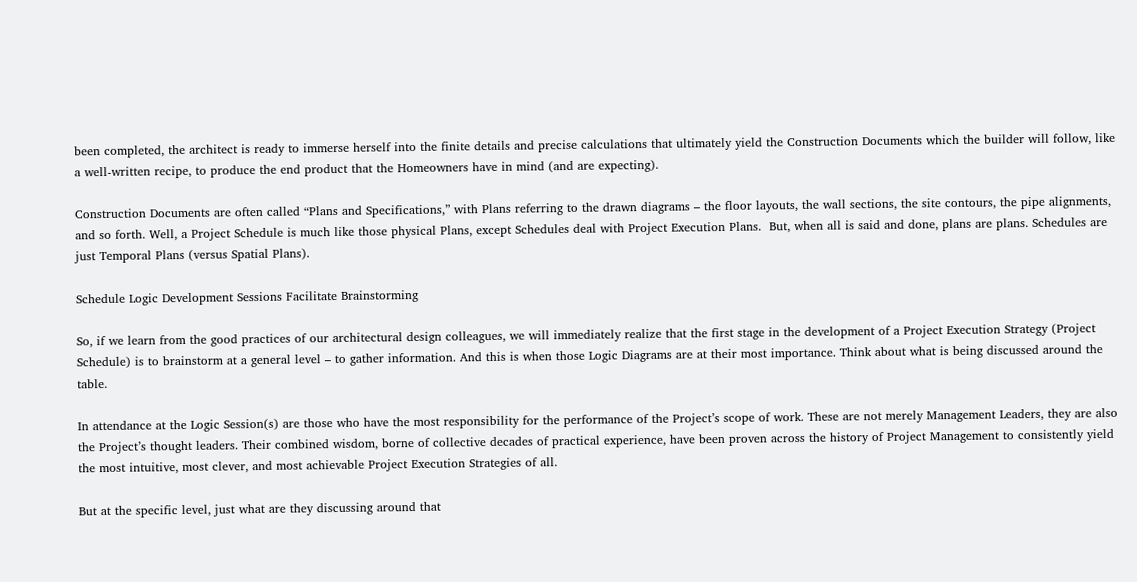been completed, the architect is ready to immerse herself into the finite details and precise calculations that ultimately yield the Construction Documents which the builder will follow, like a well-written recipe, to produce the end product that the Homeowners have in mind (and are expecting).

Construction Documents are often called “Plans and Specifications,” with Plans referring to the drawn diagrams – the floor layouts, the wall sections, the site contours, the pipe alignments, and so forth. Well, a Project Schedule is much like those physical Plans, except Schedules deal with Project Execution Plans.  But, when all is said and done, plans are plans. Schedules are just Temporal Plans (versus Spatial Plans).

Schedule Logic Development Sessions Facilitate Brainstorming

So, if we learn from the good practices of our architectural design colleagues, we will immediately realize that the first stage in the development of a Project Execution Strategy (Project Schedule) is to brainstorm at a general level – to gather information. And this is when those Logic Diagrams are at their most importance. Think about what is being discussed around the table.

In attendance at the Logic Session(s) are those who have the most responsibility for the performance of the Project’s scope of work. These are not merely Management Leaders, they are also the Project’s thought leaders. Their combined wisdom, borne of collective decades of practical experience, have been proven across the history of Project Management to consistently yield the most intuitive, most clever, and most achievable Project Execution Strategies of all.

But at the specific level, just what are they discussing around that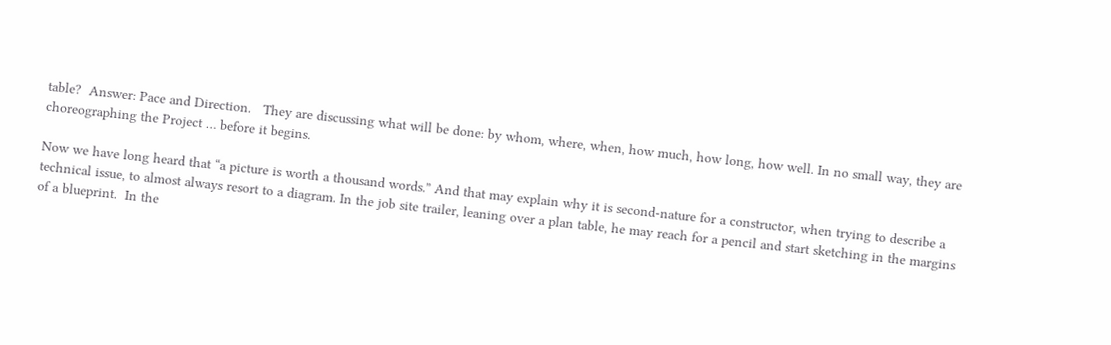table?  Answer: Pace and Direction.   They are discussing what will be done: by whom, where, when, how much, how long, how well. In no small way, they are choreographing the Project … before it begins.

Now we have long heard that “a picture is worth a thousand words.” And that may explain why it is second-nature for a constructor, when trying to describe a technical issue, to almost always resort to a diagram. In the job site trailer, leaning over a plan table, he may reach for a pencil and start sketching in the margins of a blueprint.  In the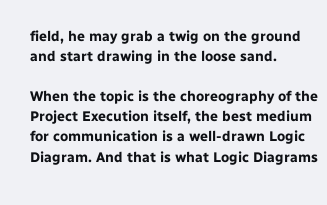field, he may grab a twig on the ground and start drawing in the loose sand.

When the topic is the choreography of the Project Execution itself, the best medium for communication is a well-drawn Logic Diagram. And that is what Logic Diagrams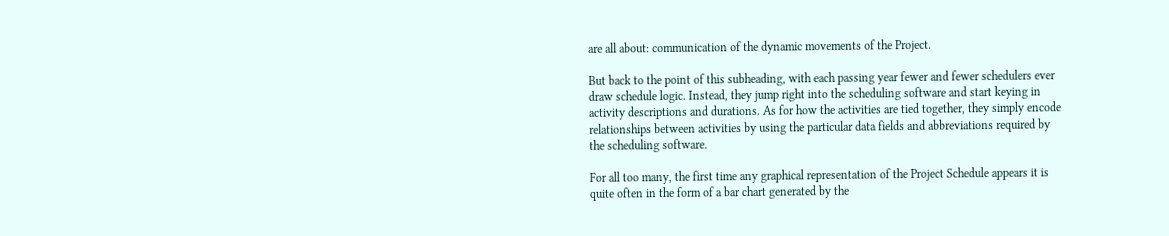are all about: communication of the dynamic movements of the Project.

But back to the point of this subheading, with each passing year fewer and fewer schedulers ever draw schedule logic. Instead, they jump right into the scheduling software and start keying in activity descriptions and durations. As for how the activities are tied together, they simply encode relationships between activities by using the particular data fields and abbreviations required by the scheduling software.

For all too many, the first time any graphical representation of the Project Schedule appears it is quite often in the form of a bar chart generated by the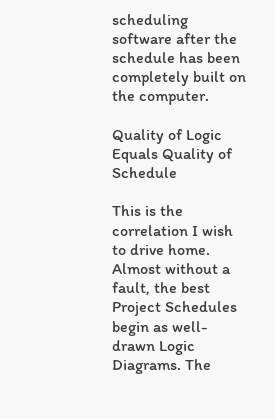scheduling software after the schedule has been completely built on the computer.

Quality of Logic Equals Quality of Schedule

This is the correlation I wish to drive home. Almost without a fault, the best Project Schedules begin as well-drawn Logic Diagrams. The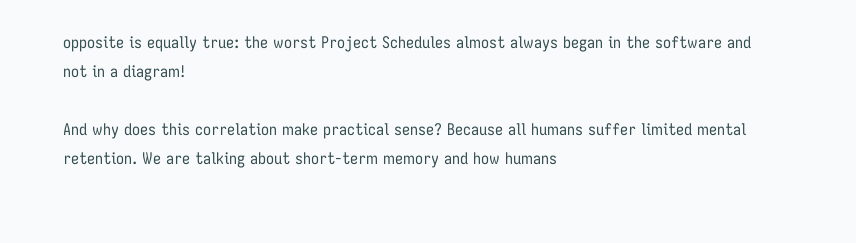opposite is equally true: the worst Project Schedules almost always began in the software and not in a diagram!

And why does this correlation make practical sense? Because all humans suffer limited mental retention. We are talking about short-term memory and how humans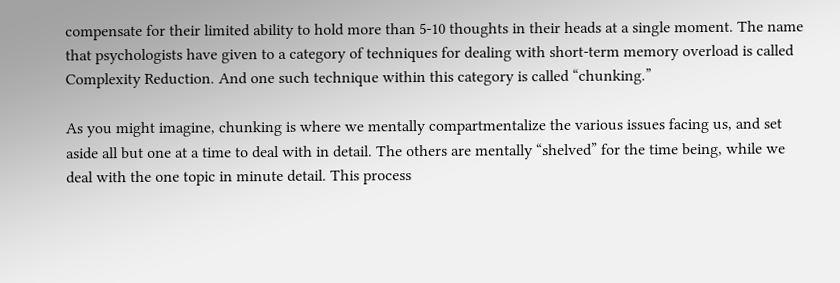compensate for their limited ability to hold more than 5-10 thoughts in their heads at a single moment. The name that psychologists have given to a category of techniques for dealing with short-term memory overload is called Complexity Reduction. And one such technique within this category is called “chunking.”

As you might imagine, chunking is where we mentally compartmentalize the various issues facing us, and set aside all but one at a time to deal with in detail. The others are mentally “shelved” for the time being, while we deal with the one topic in minute detail. This process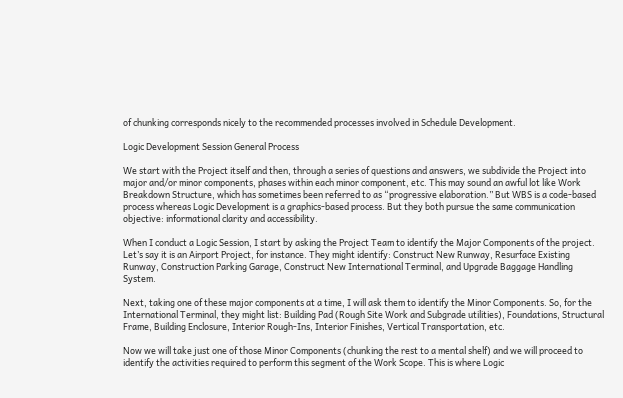of chunking corresponds nicely to the recommended processes involved in Schedule Development.

Logic Development Session General Process

We start with the Project itself and then, through a series of questions and answers, we subdivide the Project into major and/or minor components, phases within each minor component, etc. This may sound an awful lot like Work Breakdown Structure, which has sometimes been referred to as “progressive elaboration.” But WBS is a code-based process whereas Logic Development is a graphics-based process. But they both pursue the same communication objective: informational clarity and accessibility.

When I conduct a Logic Session, I start by asking the Project Team to identify the Major Components of the project. Let’s say it is an Airport Project, for instance. They might identify: Construct New Runway, Resurface Existing Runway, Construction Parking Garage, Construct New International Terminal, and Upgrade Baggage Handling System.

Next, taking one of these major components at a time, I will ask them to identify the Minor Components. So, for the International Terminal, they might list: Building Pad (Rough Site Work and Subgrade utilities), Foundations, Structural Frame, Building Enclosure, Interior Rough-Ins, Interior Finishes, Vertical Transportation, etc.

Now we will take just one of those Minor Components (chunking the rest to a mental shelf) and we will proceed to identify the activities required to perform this segment of the Work Scope. This is where Logic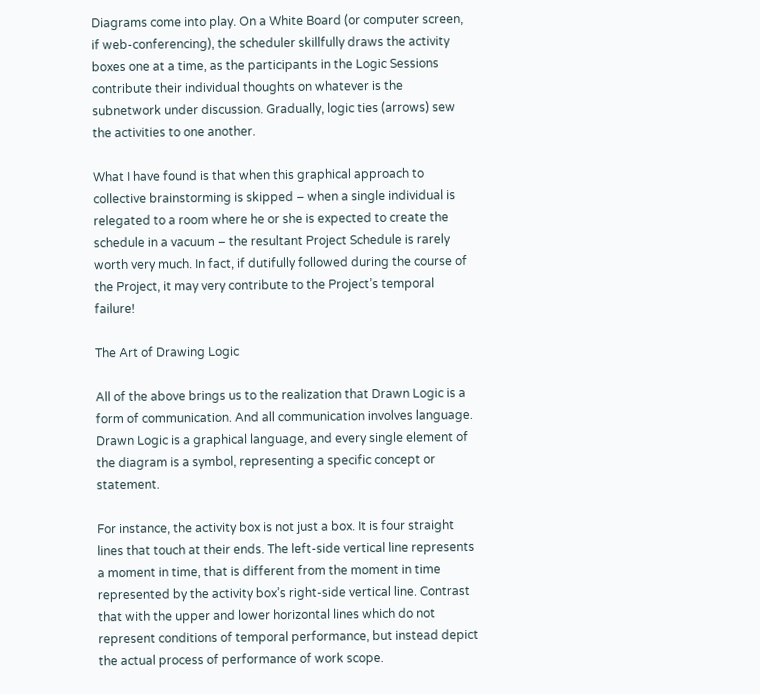Diagrams come into play. On a White Board (or computer screen, if web-conferencing), the scheduler skillfully draws the activity boxes one at a time, as the participants in the Logic Sessions contribute their individual thoughts on whatever is the subnetwork under discussion. Gradually, logic ties (arrows) sew the activities to one another.

What I have found is that when this graphical approach to collective brainstorming is skipped – when a single individual is relegated to a room where he or she is expected to create the schedule in a vacuum – the resultant Project Schedule is rarely worth very much. In fact, if dutifully followed during the course of the Project, it may very contribute to the Project’s temporal failure!

The Art of Drawing Logic

All of the above brings us to the realization that Drawn Logic is a form of communication. And all communication involves language. Drawn Logic is a graphical language, and every single element of the diagram is a symbol, representing a specific concept or statement.

For instance, the activity box is not just a box. It is four straight lines that touch at their ends. The left-side vertical line represents a moment in time, that is different from the moment in time represented by the activity box’s right-side vertical line. Contrast that with the upper and lower horizontal lines which do not represent conditions of temporal performance, but instead depict the actual process of performance of work scope.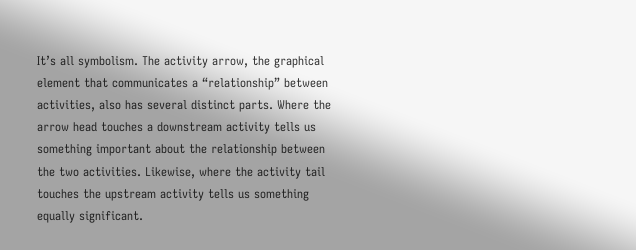It’s all symbolism. The activity arrow, the graphical element that communicates a “relationship” between activities, also has several distinct parts. Where the arrow head touches a downstream activity tells us something important about the relationship between the two activities. Likewise, where the activity tail touches the upstream activity tells us something equally significant.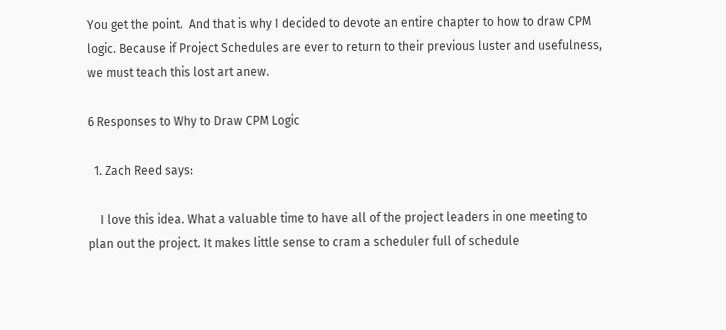You get the point.  And that is why I decided to devote an entire chapter to how to draw CPM logic. Because if Project Schedules are ever to return to their previous luster and usefulness, we must teach this lost art anew.

6 Responses to Why to Draw CPM Logic

  1. Zach Reed says:

    I love this idea. What a valuable time to have all of the project leaders in one meeting to plan out the project. It makes little sense to cram a scheduler full of schedule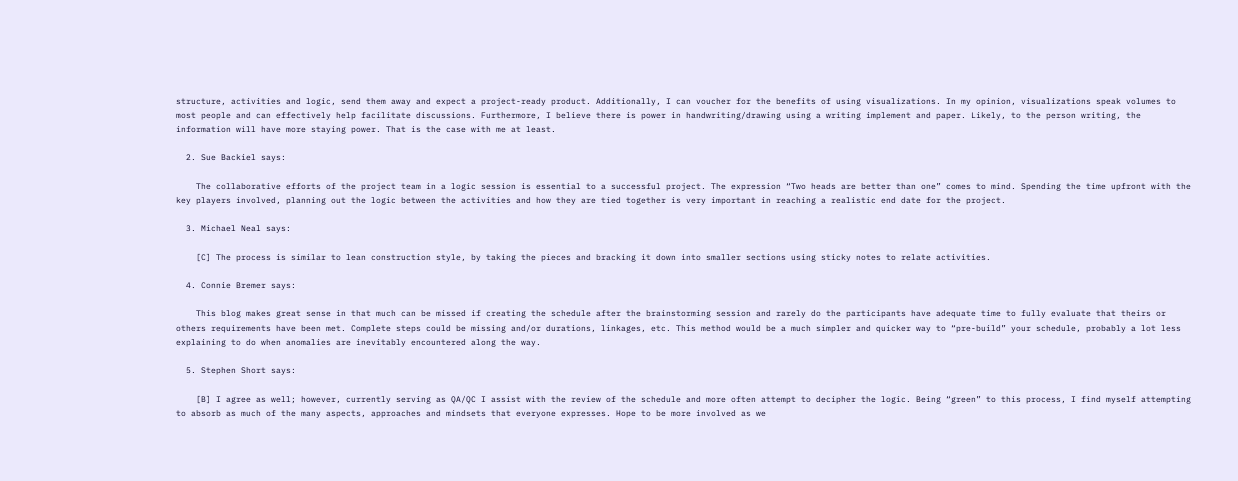structure, activities and logic, send them away and expect a project-ready product. Additionally, I can voucher for the benefits of using visualizations. In my opinion, visualizations speak volumes to most people and can effectively help facilitate discussions. Furthermore, I believe there is power in handwriting/drawing using a writing implement and paper. Likely, to the person writing, the information will have more staying power. That is the case with me at least.

  2. Sue Backiel says:

    The collaborative efforts of the project team in a logic session is essential to a successful project. The expression “Two heads are better than one” comes to mind. Spending the time upfront with the key players involved, planning out the logic between the activities and how they are tied together is very important in reaching a realistic end date for the project.

  3. Michael Neal says:

    [C] The process is similar to lean construction style, by taking the pieces and bracking it down into smaller sections using sticky notes to relate activities.

  4. Connie Bremer says:

    This blog makes great sense in that much can be missed if creating the schedule after the brainstorming session and rarely do the participants have adequate time to fully evaluate that theirs or others requirements have been met. Complete steps could be missing and/or durations, linkages, etc. This method would be a much simpler and quicker way to “pre-build” your schedule, probably a lot less explaining to do when anomalies are inevitably encountered along the way.

  5. Stephen Short says:

    [B] I agree as well; however, currently serving as QA/QC I assist with the review of the schedule and more often attempt to decipher the logic. Being “green” to this process, I find myself attempting to absorb as much of the many aspects, approaches and mindsets that everyone expresses. Hope to be more involved as we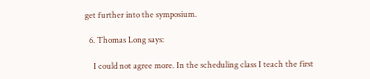get further into the symposium.

  6. Thomas Long says:

    I could not agree more. In the scheduling class I teach the first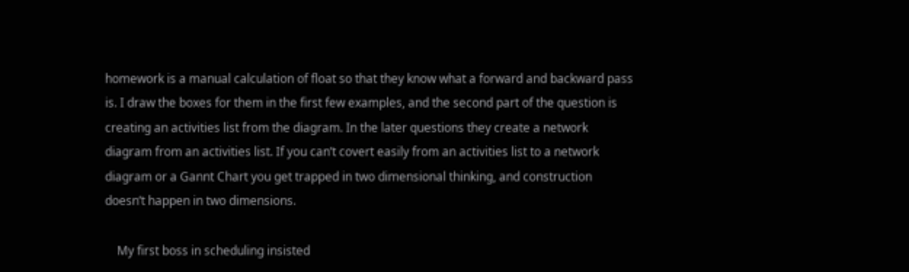homework is a manual calculation of float so that they know what a forward and backward pass is. I draw the boxes for them in the first few examples, and the second part of the question is creating an activities list from the diagram. In the later questions they create a network diagram from an activities list. If you can’t covert easily from an activities list to a network diagram or a Gannt Chart you get trapped in two dimensional thinking, and construction doesn’t happen in two dimensions.

    My first boss in scheduling insisted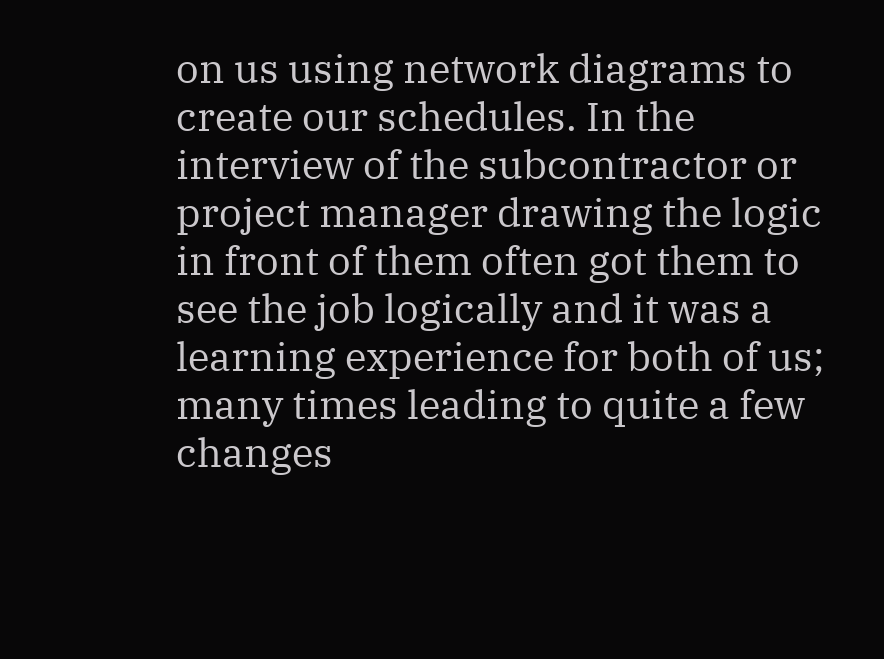on us using network diagrams to create our schedules. In the interview of the subcontractor or project manager drawing the logic in front of them often got them to see the job logically and it was a learning experience for both of us; many times leading to quite a few changes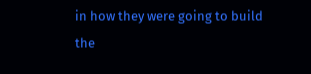in how they were going to build the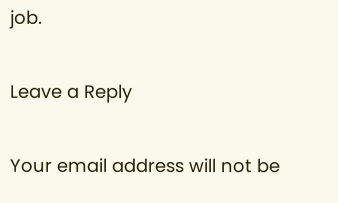job.

Leave a Reply

Your email address will not be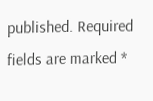published. Required fields are marked *